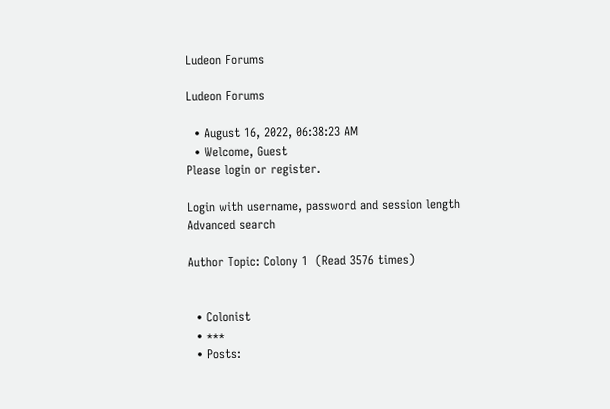Ludeon Forums

Ludeon Forums

  • August 16, 2022, 06:38:23 AM
  • Welcome, Guest
Please login or register.

Login with username, password and session length
Advanced search

Author Topic: Colony 1  (Read 3576 times)


  • Colonist
  • ***
  • Posts: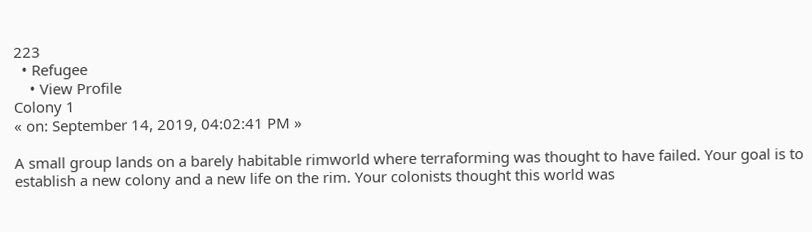223
  • Refugee
    • View Profile
Colony 1
« on: September 14, 2019, 04:02:41 PM »

A small group lands on a barely habitable rimworld where terraforming was thought to have failed. Your goal is to establish a new colony and a new life on the rim. Your colonists thought this world was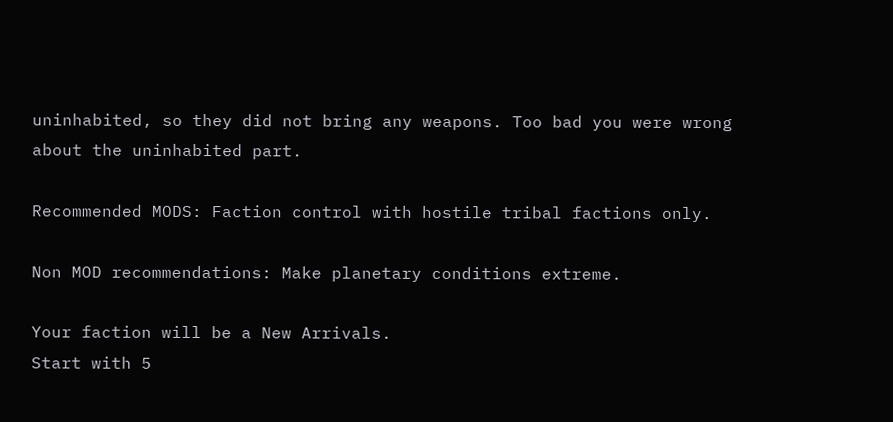uninhabited, so they did not bring any weapons. Too bad you were wrong about the uninhabited part.

Recommended MODS: Faction control with hostile tribal factions only.

Non MOD recommendations: Make planetary conditions extreme.

Your faction will be a New Arrivals.
Start with 5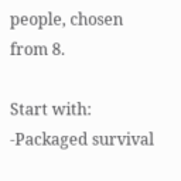people, chosen from 8.

Start with:
-Packaged survival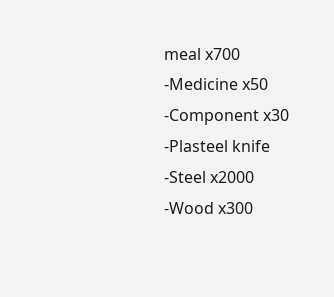meal x700
-Medicine x50
-Component x30
-Plasteel knife
-Steel x2000
-Wood x300